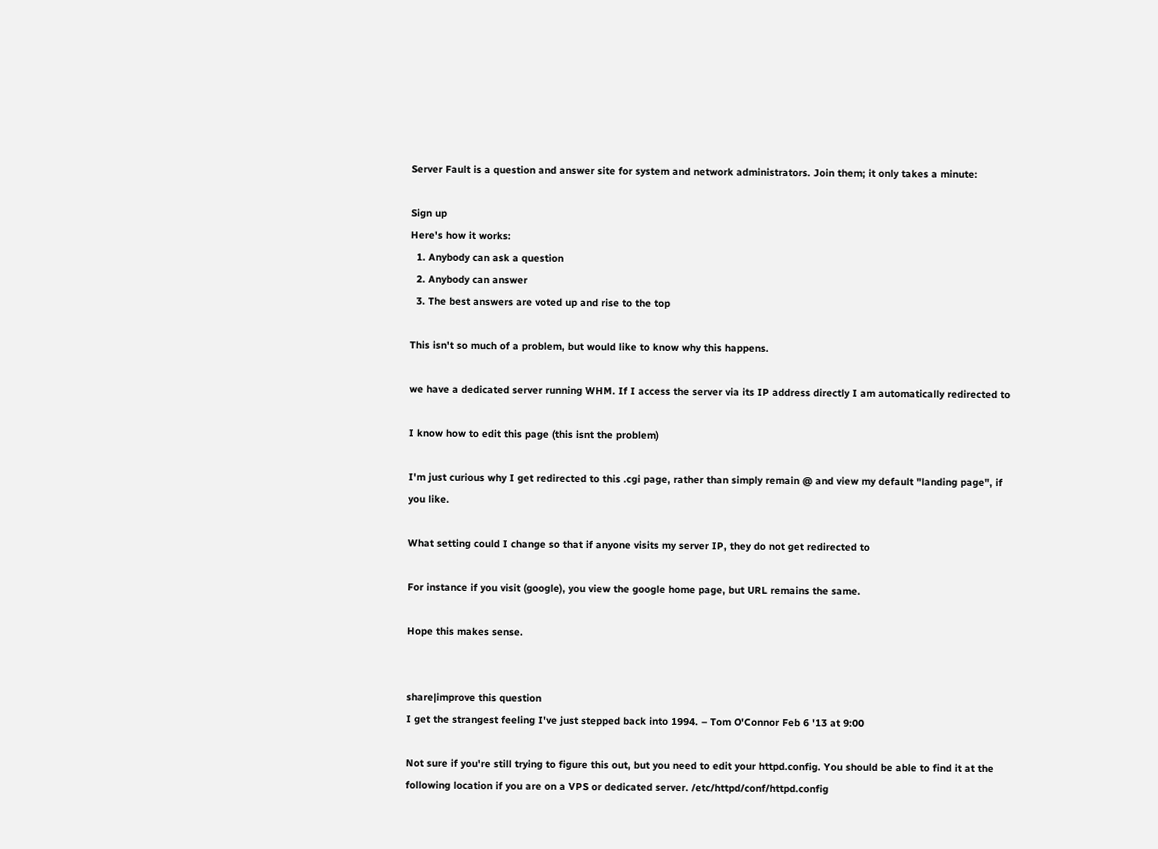Server Fault is a question and answer site for system and network administrators. Join them; it only takes a minute:

Sign up
Here's how it works:
  1. Anybody can ask a question
  2. Anybody can answer
  3. The best answers are voted up and rise to the top

This isn't so much of a problem, but would like to know why this happens.

we have a dedicated server running WHM. If I access the server via its IP address directly I am automatically redirected to

I know how to edit this page (this isnt the problem)

I'm just curious why I get redirected to this .cgi page, rather than simply remain @ and view my default "landing page", if you like.

What setting could I change so that if anyone visits my server IP, they do not get redirected to

For instance if you visit (google), you view the google home page, but URL remains the same.

Hope this makes sense.


share|improve this question
I get the strangest feeling I've just stepped back into 1994. – Tom O'Connor Feb 6 '13 at 9:00

Not sure if you're still trying to figure this out, but you need to edit your httpd.config. You should be able to find it at the following location if you are on a VPS or dedicated server. /etc/httpd/conf/httpd.config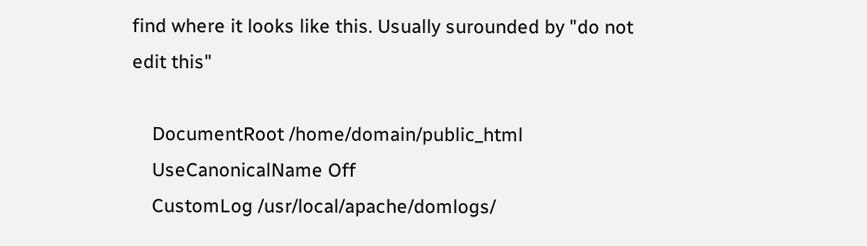find where it looks like this. Usually surounded by "do not edit this"

    DocumentRoot /home/domain/public_html
    UseCanonicalName Off
    CustomLog /usr/local/apache/domlogs/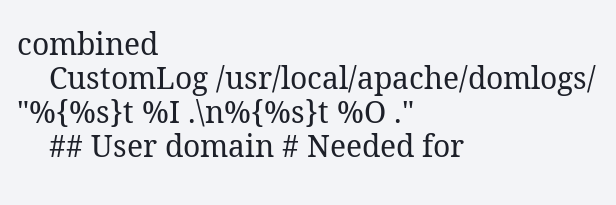combined
    CustomLog /usr/local/apache/domlogs/ "%{%s}t %I .\n%{%s}t %O ."
    ## User domain # Needed for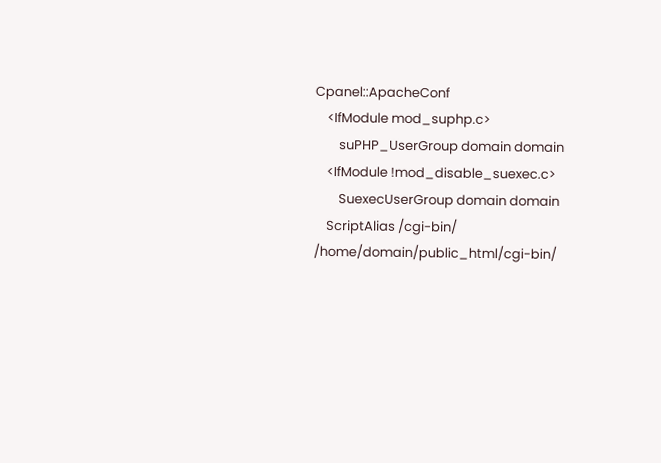Cpanel::ApacheConf
    <IfModule mod_suphp.c>
        suPHP_UserGroup domain domain
    <IfModule !mod_disable_suexec.c>
        SuexecUserGroup domain domain
    ScriptAlias /cgi-bin/ /home/domain/public_html/cgi-bin/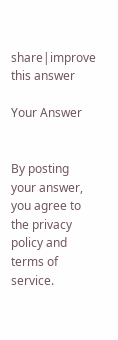share|improve this answer

Your Answer


By posting your answer, you agree to the privacy policy and terms of service.